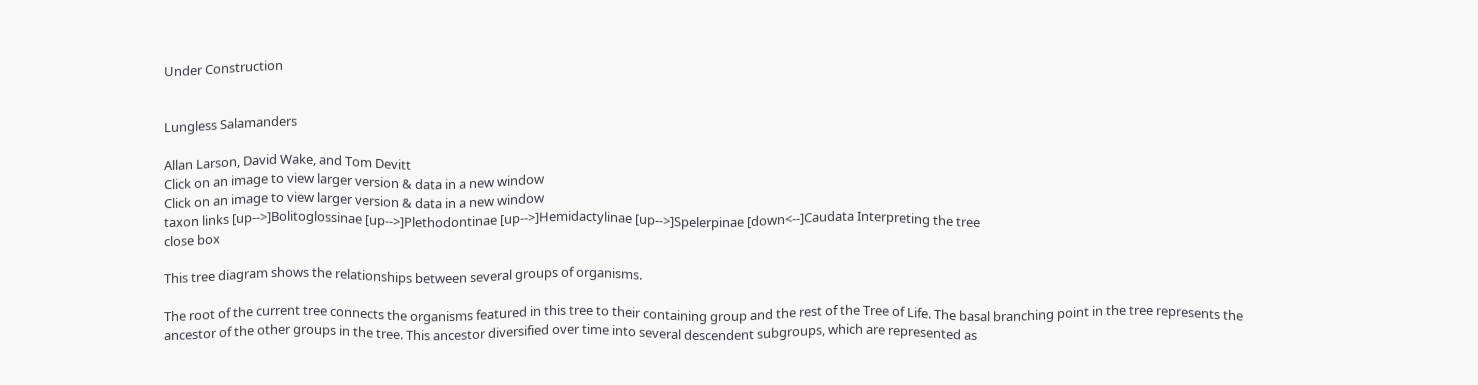Under Construction


Lungless Salamanders

Allan Larson, David Wake, and Tom Devitt
Click on an image to view larger version & data in a new window
Click on an image to view larger version & data in a new window
taxon links [up-->]Bolitoglossinae [up-->]Plethodontinae [up-->]Hemidactylinae [up-->]Spelerpinae [down<--]Caudata Interpreting the tree
close box

This tree diagram shows the relationships between several groups of organisms.

The root of the current tree connects the organisms featured in this tree to their containing group and the rest of the Tree of Life. The basal branching point in the tree represents the ancestor of the other groups in the tree. This ancestor diversified over time into several descendent subgroups, which are represented as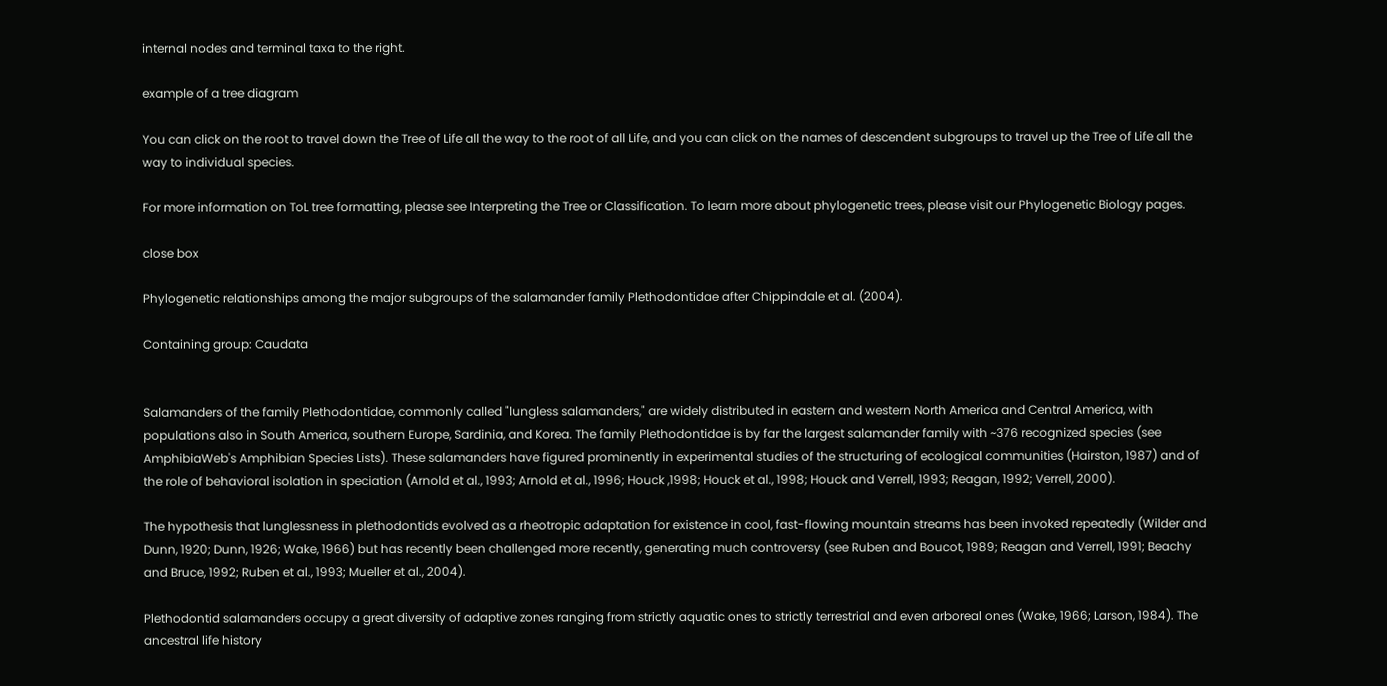internal nodes and terminal taxa to the right.

example of a tree diagram

You can click on the root to travel down the Tree of Life all the way to the root of all Life, and you can click on the names of descendent subgroups to travel up the Tree of Life all the way to individual species.

For more information on ToL tree formatting, please see Interpreting the Tree or Classification. To learn more about phylogenetic trees, please visit our Phylogenetic Biology pages.

close box

Phylogenetic relationships among the major subgroups of the salamander family Plethodontidae after Chippindale et al. (2004).

Containing group: Caudata


Salamanders of the family Plethodontidae, commonly called "lungless salamanders," are widely distributed in eastern and western North America and Central America, with populations also in South America, southern Europe, Sardinia, and Korea. The family Plethodontidae is by far the largest salamander family with ~376 recognized species (see AmphibiaWeb's Amphibian Species Lists). These salamanders have figured prominently in experimental studies of the structuring of ecological communities (Hairston, 1987) and of the role of behavioral isolation in speciation (Arnold et al., 1993; Arnold et al., 1996; Houck ,1998; Houck et al., 1998; Houck and Verrell, 1993; Reagan, 1992; Verrell, 2000).

The hypothesis that lunglessness in plethodontids evolved as a rheotropic adaptation for existence in cool, fast-flowing mountain streams has been invoked repeatedly (Wilder and Dunn, 1920; Dunn, 1926; Wake, 1966) but has recently been challenged more recently, generating much controversy (see Ruben and Boucot, 1989; Reagan and Verrell, 1991; Beachy and Bruce, 1992; Ruben et al., 1993; Mueller et al., 2004).

Plethodontid salamanders occupy a great diversity of adaptive zones ranging from strictly aquatic ones to strictly terrestrial and even arboreal ones (Wake, 1966; Larson, 1984). The ancestral life history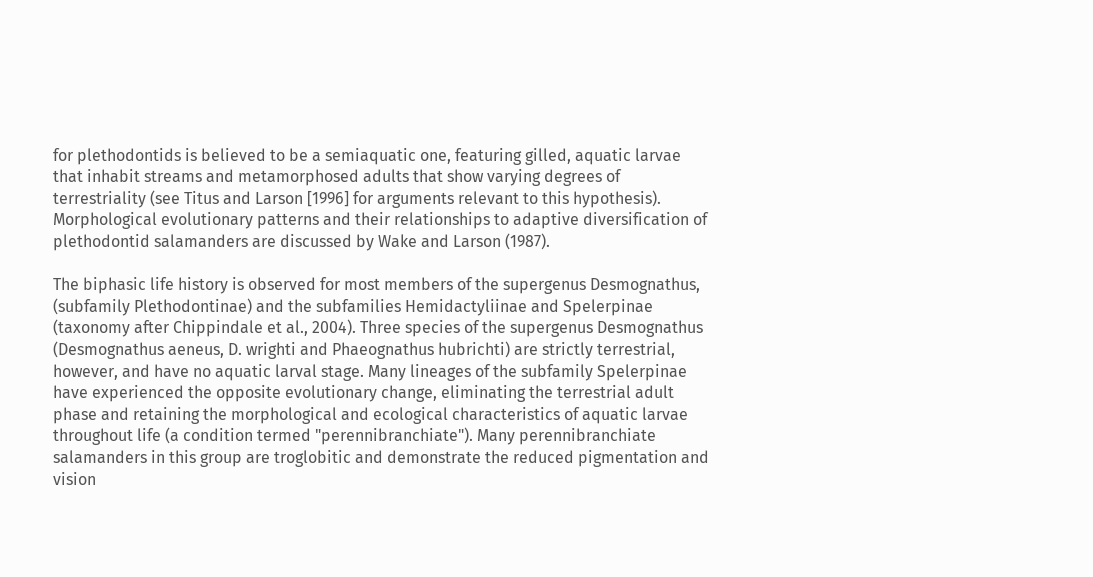for plethodontids is believed to be a semiaquatic one, featuring gilled, aquatic larvae that inhabit streams and metamorphosed adults that show varying degrees of terrestriality (see Titus and Larson [1996] for arguments relevant to this hypothesis). Morphological evolutionary patterns and their relationships to adaptive diversification of plethodontid salamanders are discussed by Wake and Larson (1987).

The biphasic life history is observed for most members of the supergenus Desmognathus, (subfamily Plethodontinae) and the subfamilies Hemidactyliinae and Spelerpinae (taxonomy after Chippindale et al., 2004). Three species of the supergenus Desmognathus (Desmognathus aeneus, D. wrighti and Phaeognathus hubrichti) are strictly terrestrial, however, and have no aquatic larval stage. Many lineages of the subfamily Spelerpinae have experienced the opposite evolutionary change, eliminating the terrestrial adult phase and retaining the morphological and ecological characteristics of aquatic larvae throughout life (a condition termed "perennibranchiate"). Many perennibranchiate salamanders in this group are troglobitic and demonstrate the reduced pigmentation and vision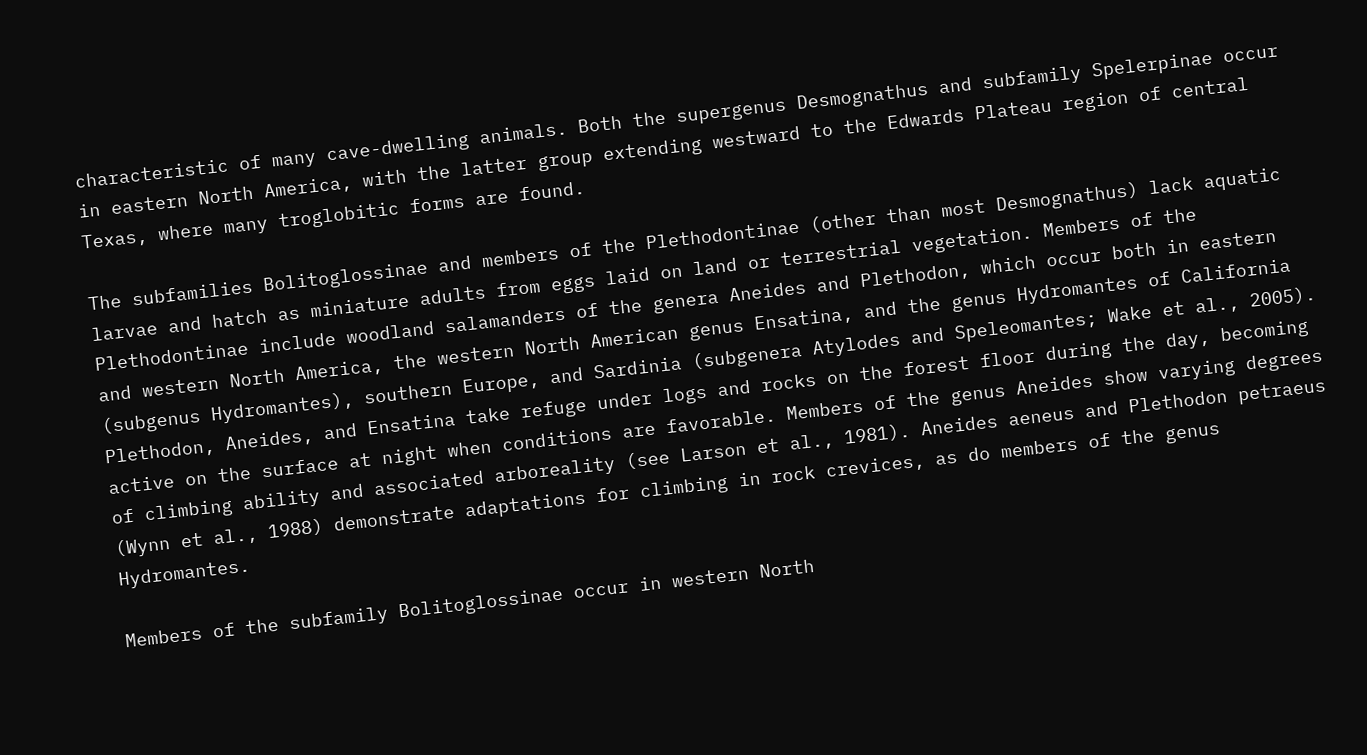characteristic of many cave-dwelling animals. Both the supergenus Desmognathus and subfamily Spelerpinae occur in eastern North America, with the latter group extending westward to the Edwards Plateau region of central Texas, where many troglobitic forms are found.

The subfamilies Bolitoglossinae and members of the Plethodontinae (other than most Desmognathus) lack aquatic larvae and hatch as miniature adults from eggs laid on land or terrestrial vegetation. Members of the Plethodontinae include woodland salamanders of the genera Aneides and Plethodon, which occur both in eastern and western North America, the western North American genus Ensatina, and the genus Hydromantes of California (subgenus Hydromantes), southern Europe, and Sardinia (subgenera Atylodes and Speleomantes; Wake et al., 2005). Plethodon, Aneides, and Ensatina take refuge under logs and rocks on the forest floor during the day, becoming active on the surface at night when conditions are favorable. Members of the genus Aneides show varying degrees of climbing ability and associated arboreality (see Larson et al., 1981). Aneides aeneus and Plethodon petraeus (Wynn et al., 1988) demonstrate adaptations for climbing in rock crevices, as do members of the genus Hydromantes.

Members of the subfamily Bolitoglossinae occur in western North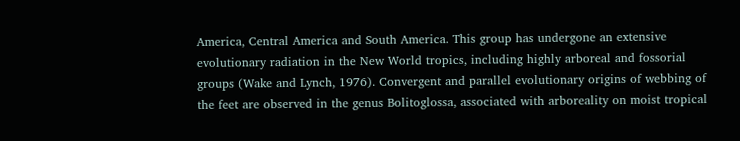America, Central America and South America. This group has undergone an extensive evolutionary radiation in the New World tropics, including highly arboreal and fossorial groups (Wake and Lynch, 1976). Convergent and parallel evolutionary origins of webbing of the feet are observed in the genus Bolitoglossa, associated with arboreality on moist tropical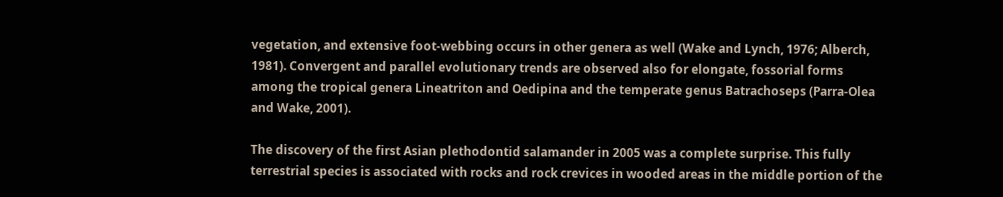vegetation, and extensive foot-webbing occurs in other genera as well (Wake and Lynch, 1976; Alberch, 1981). Convergent and parallel evolutionary trends are observed also for elongate, fossorial forms among the tropical genera Lineatriton and Oedipina and the temperate genus Batrachoseps (Parra-Olea and Wake, 2001).

The discovery of the first Asian plethodontid salamander in 2005 was a complete surprise. This fully terrestrial species is associated with rocks and rock crevices in wooded areas in the middle portion of the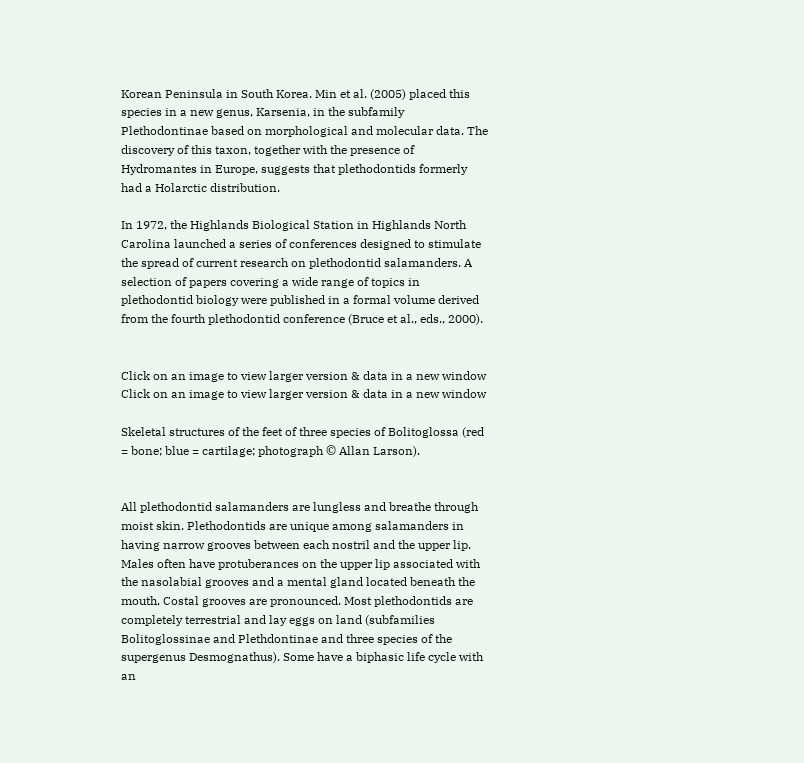Korean Peninsula in South Korea. Min et al. (2005) placed this species in a new genus, Karsenia, in the subfamily Plethodontinae based on morphological and molecular data. The discovery of this taxon, together with the presence of Hydromantes in Europe, suggests that plethodontids formerly had a Holarctic distribution.

In 1972, the Highlands Biological Station in Highlands North Carolina launched a series of conferences designed to stimulate the spread of current research on plethodontid salamanders. A selection of papers covering a wide range of topics in plethodontid biology were published in a formal volume derived from the fourth plethodontid conference (Bruce et al., eds., 2000).


Click on an image to view larger version & data in a new window
Click on an image to view larger version & data in a new window

Skeletal structures of the feet of three species of Bolitoglossa (red = bone; blue = cartilage; photograph © Allan Larson).


All plethodontid salamanders are lungless and breathe through moist skin. Plethodontids are unique among salamanders in having narrow grooves between each nostril and the upper lip. Males often have protuberances on the upper lip associated with the nasolabial grooves and a mental gland located beneath the mouth. Costal grooves are pronounced. Most plethodontids are completely terrestrial and lay eggs on land (subfamilies Bolitoglossinae and Plethdontinae and three species of the supergenus Desmognathus). Some have a biphasic life cycle with an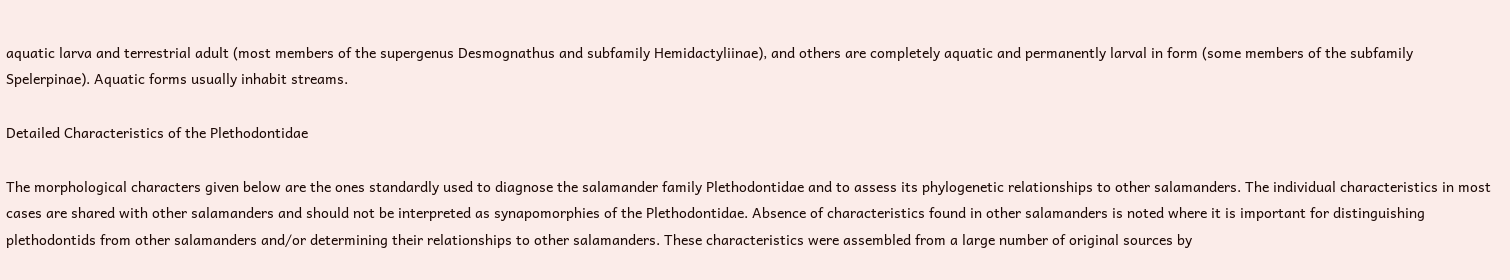aquatic larva and terrestrial adult (most members of the supergenus Desmognathus and subfamily Hemidactyliinae), and others are completely aquatic and permanently larval in form (some members of the subfamily Spelerpinae). Aquatic forms usually inhabit streams.

Detailed Characteristics of the Plethodontidae

The morphological characters given below are the ones standardly used to diagnose the salamander family Plethodontidae and to assess its phylogenetic relationships to other salamanders. The individual characteristics in most cases are shared with other salamanders and should not be interpreted as synapomorphies of the Plethodontidae. Absence of characteristics found in other salamanders is noted where it is important for distinguishing plethodontids from other salamanders and/or determining their relationships to other salamanders. These characteristics were assembled from a large number of original sources by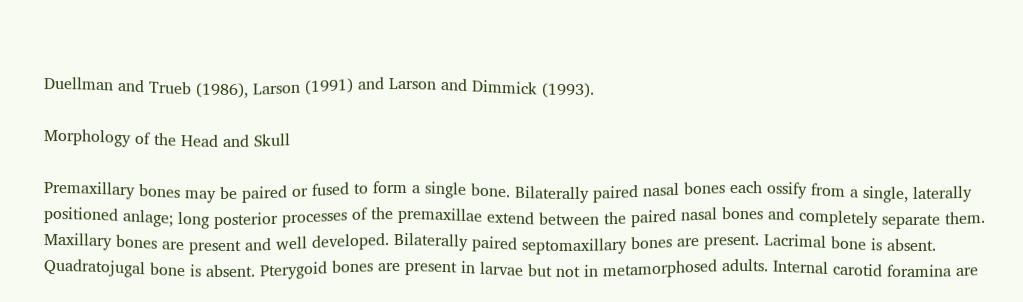Duellman and Trueb (1986), Larson (1991) and Larson and Dimmick (1993).

Morphology of the Head and Skull

Premaxillary bones may be paired or fused to form a single bone. Bilaterally paired nasal bones each ossify from a single, laterally positioned anlage; long posterior processes of the premaxillae extend between the paired nasal bones and completely separate them. Maxillary bones are present and well developed. Bilaterally paired septomaxillary bones are present. Lacrimal bone is absent. Quadratojugal bone is absent. Pterygoid bones are present in larvae but not in metamorphosed adults. Internal carotid foramina are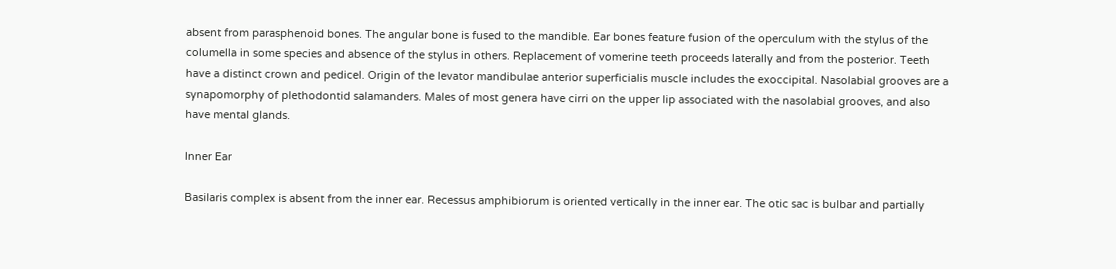absent from parasphenoid bones. The angular bone is fused to the mandible. Ear bones feature fusion of the operculum with the stylus of the columella in some species and absence of the stylus in others. Replacement of vomerine teeth proceeds laterally and from the posterior. Teeth have a distinct crown and pedicel. Origin of the levator mandibulae anterior superficialis muscle includes the exoccipital. Nasolabial grooves are a synapomorphy of plethodontid salamanders. Males of most genera have cirri on the upper lip associated with the nasolabial grooves, and also have mental glands.

Inner Ear

Basilaris complex is absent from the inner ear. Recessus amphibiorum is oriented vertically in the inner ear. The otic sac is bulbar and partially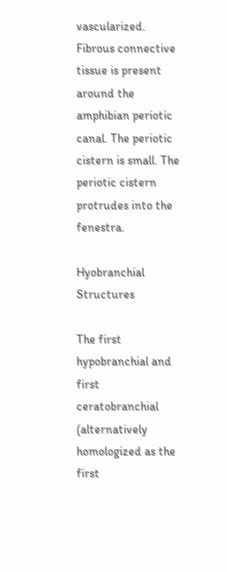vascularized. Fibrous connective tissue is present around the amphibian periotic canal. The periotic cistern is small. The periotic cistern protrudes into the fenestra.

Hyobranchial Structures

The first hypobranchial and first ceratobranchial (alternatively homologized as the first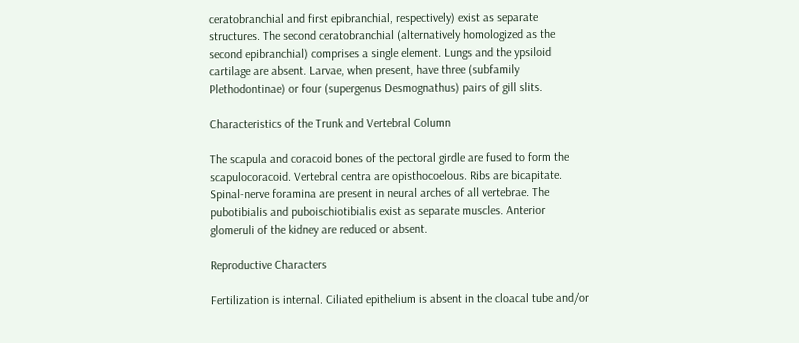ceratobranchial and first epibranchial, respectively) exist as separate structures. The second ceratobranchial (alternatively homologized as the second epibranchial) comprises a single element. Lungs and the ypsiloid cartilage are absent. Larvae, when present, have three (subfamily Plethodontinae) or four (supergenus Desmognathus) pairs of gill slits.

Characteristics of the Trunk and Vertebral Column

The scapula and coracoid bones of the pectoral girdle are fused to form the scapulocoracoid. Vertebral centra are opisthocoelous. Ribs are bicapitate. Spinal-nerve foramina are present in neural arches of all vertebrae. The pubotibialis and puboischiotibialis exist as separate muscles. Anterior glomeruli of the kidney are reduced or absent.

Reproductive Characters

Fertilization is internal. Ciliated epithelium is absent in the cloacal tube and/or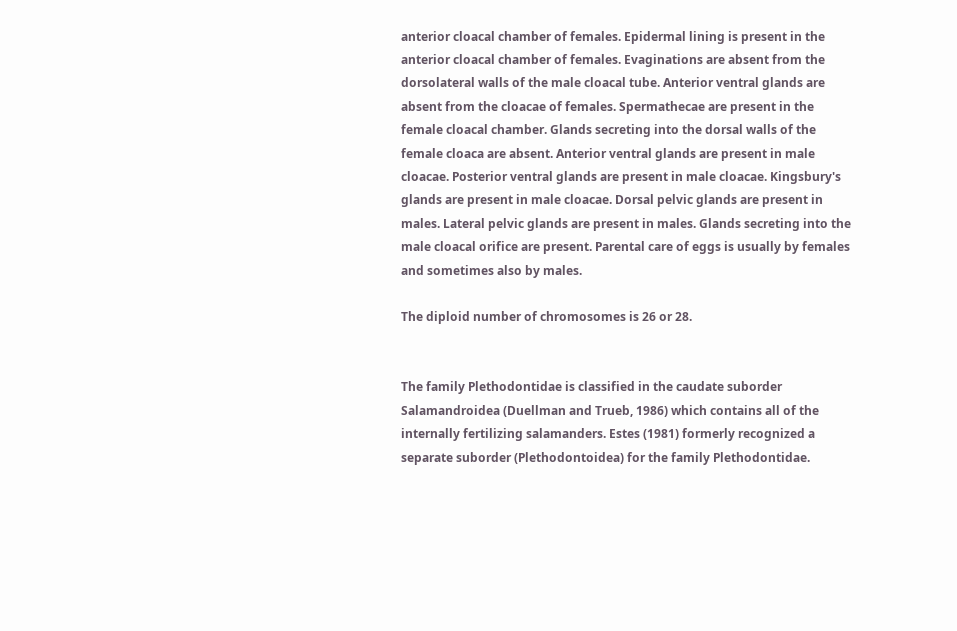anterior cloacal chamber of females. Epidermal lining is present in the anterior cloacal chamber of females. Evaginations are absent from the dorsolateral walls of the male cloacal tube. Anterior ventral glands are absent from the cloacae of females. Spermathecae are present in the female cloacal chamber. Glands secreting into the dorsal walls of the female cloaca are absent. Anterior ventral glands are present in male cloacae. Posterior ventral glands are present in male cloacae. Kingsbury's glands are present in male cloacae. Dorsal pelvic glands are present in males. Lateral pelvic glands are present in males. Glands secreting into the male cloacal orifice are present. Parental care of eggs is usually by females and sometimes also by males.

The diploid number of chromosomes is 26 or 28.


The family Plethodontidae is classified in the caudate suborder Salamandroidea (Duellman and Trueb, 1986) which contains all of the internally fertilizing salamanders. Estes (1981) formerly recognized a separate suborder (Plethodontoidea) for the family Plethodontidae.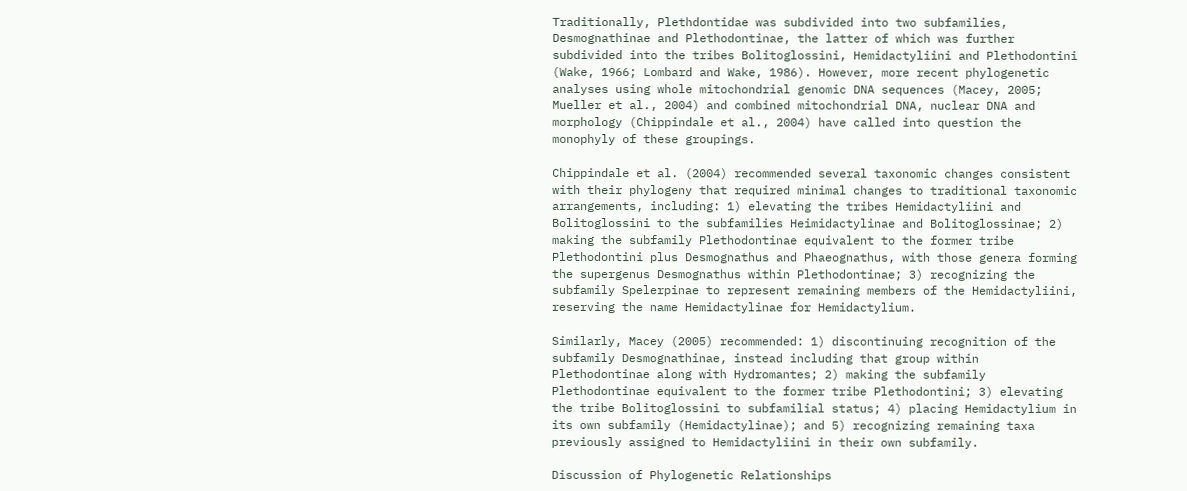Traditionally, Plethdontidae was subdivided into two subfamilies, Desmognathinae and Plethodontinae, the latter of which was further subdivided into the tribes Bolitoglossini, Hemidactyliini and Plethodontini (Wake, 1966; Lombard and Wake, 1986). However, more recent phylogenetic analyses using whole mitochondrial genomic DNA sequences (Macey, 2005; Mueller et al., 2004) and combined mitochondrial DNA, nuclear DNA and morphology (Chippindale et al., 2004) have called into question the monophyly of these groupings.

Chippindale et al. (2004) recommended several taxonomic changes consistent with their phylogeny that required minimal changes to traditional taxonomic arrangements, including: 1) elevating the tribes Hemidactyliini and Bolitoglossini to the subfamilies Heimidactylinae and Bolitoglossinae; 2) making the subfamily Plethodontinae equivalent to the former tribe Plethodontini plus Desmognathus and Phaeognathus, with those genera forming the supergenus Desmognathus within Plethodontinae; 3) recognizing the subfamily Spelerpinae to represent remaining members of the Hemidactyliini, reserving the name Hemidactylinae for Hemidactylium.

Similarly, Macey (2005) recommended: 1) discontinuing recognition of the subfamily Desmognathinae, instead including that group within Plethodontinae along with Hydromantes; 2) making the subfamily Plethodontinae equivalent to the former tribe Plethodontini; 3) elevating the tribe Bolitoglossini to subfamilial status; 4) placing Hemidactylium in its own subfamily (Hemidactylinae); and 5) recognizing remaining taxa previously assigned to Hemidactyliini in their own subfamily.

Discussion of Phylogenetic Relationships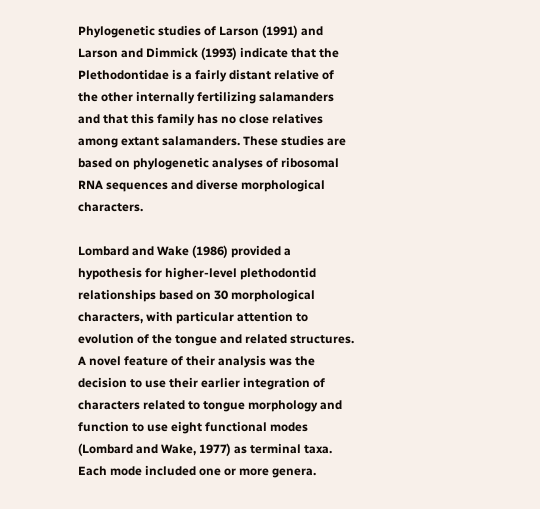Phylogenetic studies of Larson (1991) and Larson and Dimmick (1993) indicate that the Plethodontidae is a fairly distant relative of the other internally fertilizing salamanders and that this family has no close relatives among extant salamanders. These studies are based on phylogenetic analyses of ribosomal RNA sequences and diverse morphological characters.

Lombard and Wake (1986) provided a hypothesis for higher-level plethodontid relationships based on 30 morphological characters, with particular attention to evolution of the tongue and related structures. A novel feature of their analysis was the decision to use their earlier integration of characters related to tongue morphology and function to use eight functional modes (Lombard and Wake, 1977) as terminal taxa. Each mode included one or more genera.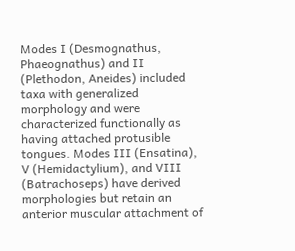Modes I (Desmognathus, Phaeognathus) and II (Plethodon, Aneides) included taxa with generalized morphology and were characterized functionally as having attached protusible tongues. Modes III (Ensatina), V (Hemidactylium), and VIII (Batrachoseps) have derived morphologies but retain an anterior muscular attachment of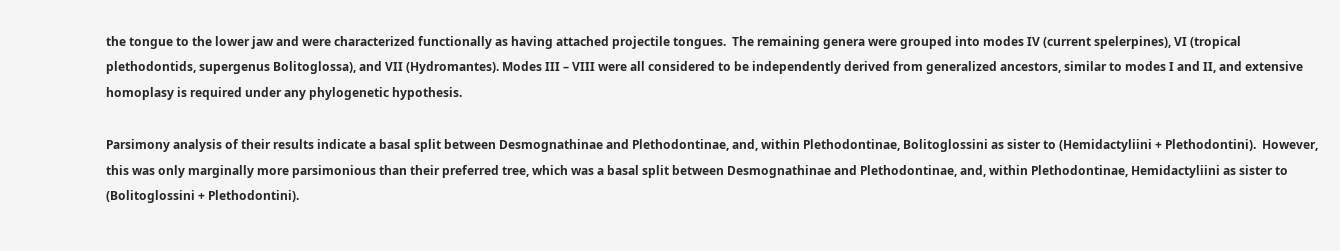the tongue to the lower jaw and were characterized functionally as having attached projectile tongues.  The remaining genera were grouped into modes IV (current spelerpines), VI (tropical plethodontids, supergenus Bolitoglossa), and VII (Hydromantes). Modes III – VIII were all considered to be independently derived from generalized ancestors, similar to modes I and II, and extensive homoplasy is required under any phylogenetic hypothesis.

Parsimony analysis of their results indicate a basal split between Desmognathinae and Plethodontinae, and, within Plethodontinae, Bolitoglossini as sister to (Hemidactyliini + Plethodontini).  However, this was only marginally more parsimonious than their preferred tree, which was a basal split between Desmognathinae and Plethodontinae, and, within Plethodontinae, Hemidactyliini as sister to (Bolitoglossini + Plethodontini).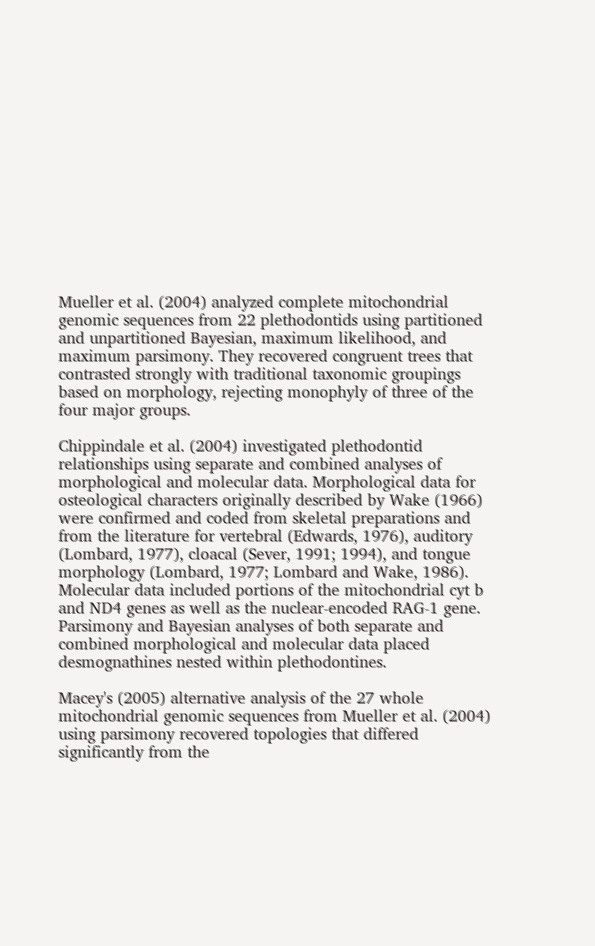Mueller et al. (2004) analyzed complete mitochondrial genomic sequences from 22 plethodontids using partitioned and unpartitioned Bayesian, maximum likelihood, and maximum parsimony. They recovered congruent trees that contrasted strongly with traditional taxonomic groupings based on morphology, rejecting monophyly of three of the four major groups.

Chippindale et al. (2004) investigated plethodontid relationships using separate and combined analyses of morphological and molecular data. Morphological data for osteological characters originally described by Wake (1966) were confirmed and coded from skeletal preparations and from the literature for vertebral (Edwards, 1976), auditory (Lombard, 1977), cloacal (Sever, 1991; 1994), and tongue morphology (Lombard, 1977; Lombard and Wake, 1986). Molecular data included portions of the mitochondrial cyt b and ND4 genes as well as the nuclear-encoded RAG-1 gene. Parsimony and Bayesian analyses of both separate and combined morphological and molecular data placed desmognathines nested within plethodontines.

Macey's (2005) alternative analysis of the 27 whole mitochondrial genomic sequences from Mueller et al. (2004) using parsimony recovered topologies that differed significantly from the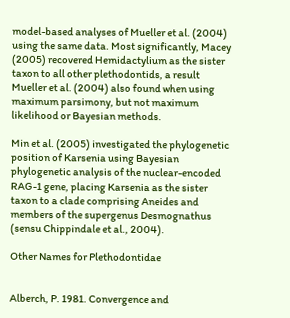model-based analyses of Mueller et al. (2004) using the same data. Most significantly, Macey (2005) recovered Hemidactylium as the sister taxon to all other plethodontids, a result Mueller et al. (2004) also found when using maximum parsimony, but not maximum likelihood or Bayesian methods.

Min et al. (2005) investigated the phylogenetic position of Karsenia using Bayesian phylogenetic analysis of the nuclear-encoded RAG-1 gene, placing Karsenia as the sister taxon to a clade comprising Aneides and members of the supergenus Desmognathus (sensu Chippindale et al., 2004).

Other Names for Plethodontidae


Alberch, P. 1981. Convergence and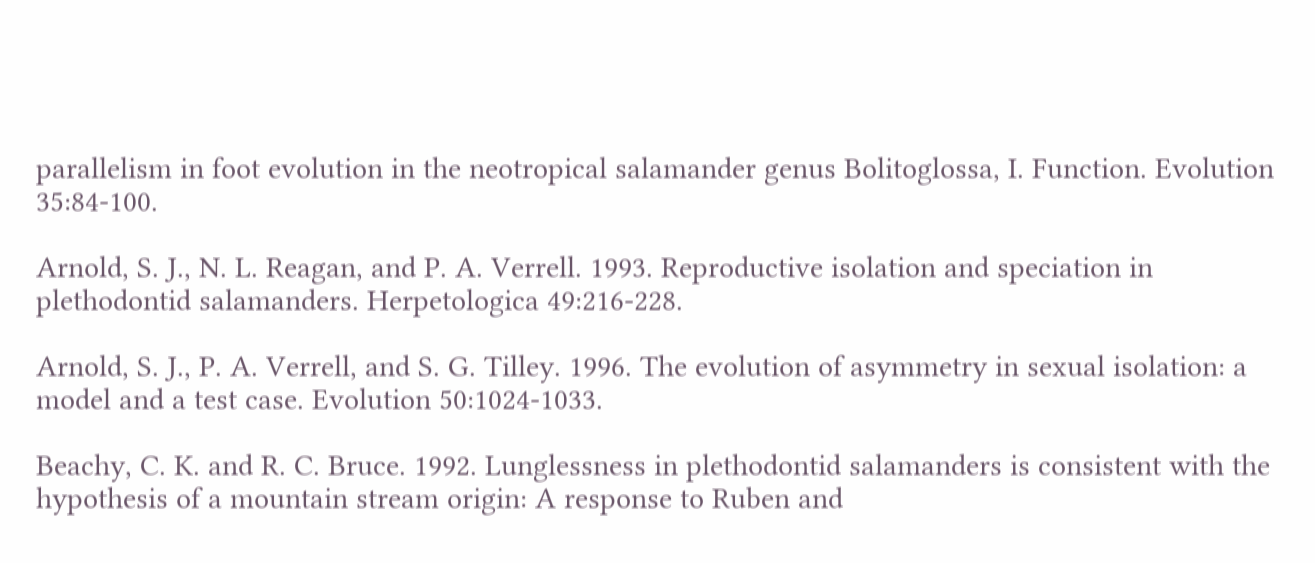parallelism in foot evolution in the neotropical salamander genus Bolitoglossa, I. Function. Evolution 35:84-100.

Arnold, S. J., N. L. Reagan, and P. A. Verrell. 1993. Reproductive isolation and speciation in plethodontid salamanders. Herpetologica 49:216-228.

Arnold, S. J., P. A. Verrell, and S. G. Tilley. 1996. The evolution of asymmetry in sexual isolation: a model and a test case. Evolution 50:1024-1033.

Beachy, C. K. and R. C. Bruce. 1992. Lunglessness in plethodontid salamanders is consistent with the hypothesis of a mountain stream origin: A response to Ruben and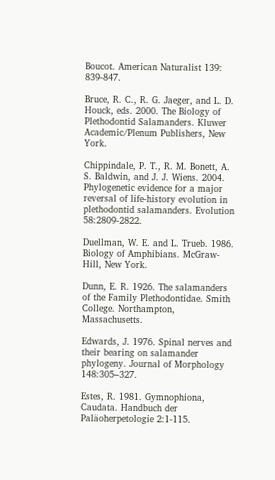Boucot. American Naturalist 139: 839-847.

Bruce, R. C., R. G. Jaeger, and L. D. Houck, eds. 2000. The Biology of Plethodontid Salamanders. Kluwer Academic/Plenum Publishers, New York.

Chippindale, P. T., R. M. Bonett, A. S. Baldwin, and J. J. Wiens. 2004. Phylogenetic evidence for a major reversal of life-history evolution in plethodontid salamanders. Evolution 58:2809-2822.

Duellman, W. E. and L. Trueb. 1986. Biology of Amphibians. McGraw-Hill, New York.

Dunn, E. R. 1926. The salamanders of the Family Plethodontidae. Smith College. Northampton, Massachusetts.

Edwards, J. 1976. Spinal nerves and their bearing on salamander phylogeny. Journal of Morphology 148:305–327.

Estes, R. 1981. Gymnophiona, Caudata. Handbuch der Paläoherpetologie 2:1-115.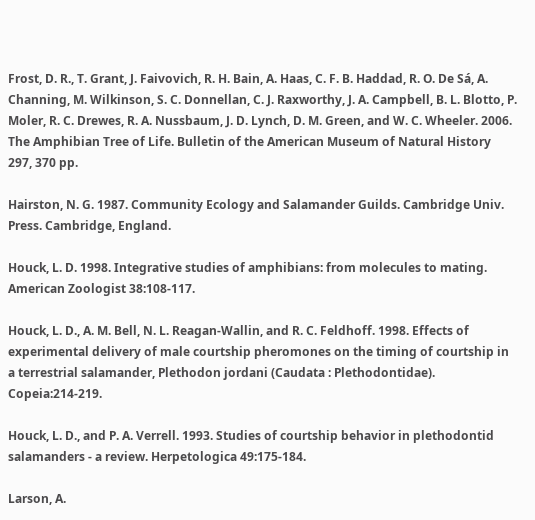Frost, D. R., T. Grant, J. Faivovich, R. H. Bain, A. Haas, C. F. B. Haddad, R. O. De Sá, A. Channing, M. Wilkinson, S. C. Donnellan, C. J. Raxworthy, J. A. Campbell, B. L. Blotto, P. Moler, R. C. Drewes, R. A. Nussbaum, J. D. Lynch, D. M. Green, and W. C. Wheeler. 2006. The Amphibian Tree of Life. Bulletin of the American Museum of Natural History 297, 370 pp.

Hairston, N. G. 1987. Community Ecology and Salamander Guilds. Cambridge Univ. Press. Cambridge, England.

Houck, L. D. 1998. Integrative studies of amphibians: from molecules to mating. American Zoologist 38:108-117.

Houck, L. D., A. M. Bell, N. L. Reagan-Wallin, and R. C. Feldhoff. 1998. Effects of experimental delivery of male courtship pheromones on the timing of courtship in a terrestrial salamander, Plethodon jordani (Caudata : Plethodontidae). Copeia:214-219.

Houck, L. D., and P. A. Verrell. 1993. Studies of courtship behavior in plethodontid salamanders - a review. Herpetologica 49:175-184.

Larson, A.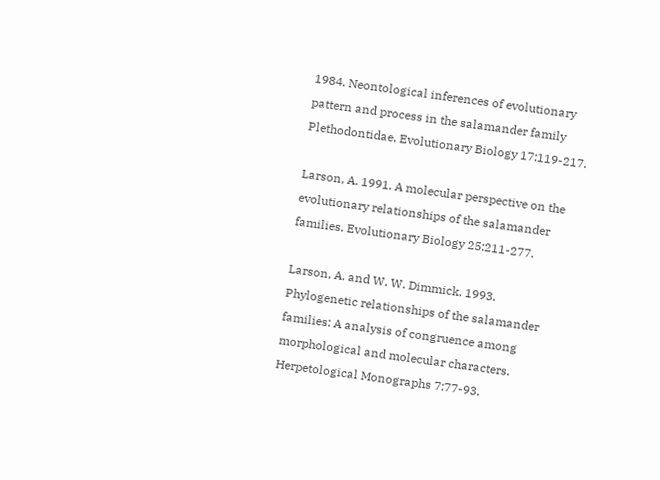1984. Neontological inferences of evolutionary pattern and process in the salamander family Plethodontidae. Evolutionary Biology 17:119-217.

Larson, A. 1991. A molecular perspective on the evolutionary relationships of the salamander families. Evolutionary Biology 25:211-277.

Larson, A. and W. W. Dimmick. 1993. Phylogenetic relationships of the salamander families: A analysis of congruence among morphological and molecular characters. Herpetological Monographs 7:77-93.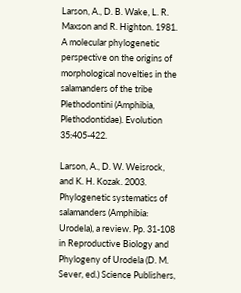Larson, A., D. B. Wake, L. R. Maxson and R. Highton. 1981. A molecular phylogenetic perspective on the origins of morphological novelties in the salamanders of the tribe Plethodontini (Amphibia, Plethodontidae). Evolution 35:405-422.

Larson, A., D. W. Weisrock, and K. H. Kozak. 2003. Phylogenetic systematics of salamanders (Amphibia: Urodela), a review. Pp. 31-108 in Reproductive Biology and Phylogeny of Urodela (D. M. Sever, ed.) Science Publishers,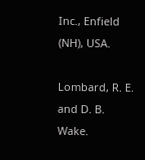Inc., Enfield (NH), USA.

Lombard, R. E. and D. B. Wake.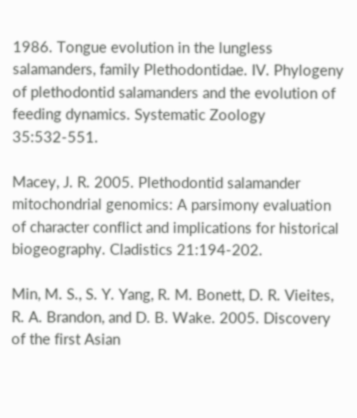1986. Tongue evolution in the lungless salamanders, family Plethodontidae. IV. Phylogeny of plethodontid salamanders and the evolution of feeding dynamics. Systematic Zoology 35:532-551.

Macey, J. R. 2005. Plethodontid salamander mitochondrial genomics: A parsimony evaluation of character conflict and implications for historical biogeography. Cladistics 21:194-202.

Min, M. S., S. Y. Yang, R. M. Bonett, D. R. Vieites, R. A. Brandon, and D. B. Wake. 2005. Discovery of the first Asian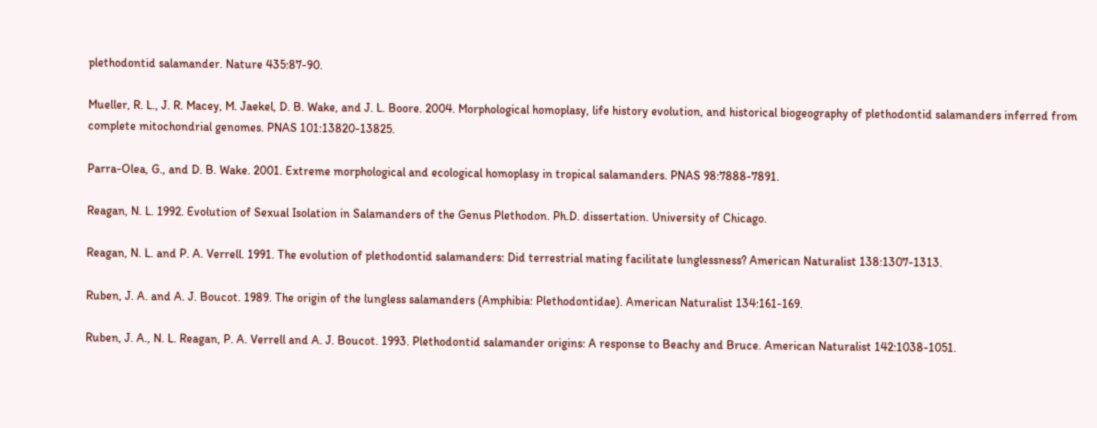plethodontid salamander. Nature 435:87-90.

Mueller, R. L., J. R. Macey, M. Jaekel, D. B. Wake, and J. L. Boore. 2004. Morphological homoplasy, life history evolution, and historical biogeography of plethodontid salamanders inferred from complete mitochondrial genomes. PNAS 101:13820-13825.

Parra-Olea, G., and D. B. Wake. 2001. Extreme morphological and ecological homoplasy in tropical salamanders. PNAS 98:7888-7891.

Reagan, N. L. 1992. Evolution of Sexual Isolation in Salamanders of the Genus Plethodon. Ph.D. dissertation. University of Chicago.

Reagan, N. L. and P. A. Verrell. 1991. The evolution of plethodontid salamanders: Did terrestrial mating facilitate lunglessness? American Naturalist 138:1307-1313.

Ruben, J. A. and A. J. Boucot. 1989. The origin of the lungless salamanders (Amphibia: Plethodontidae). American Naturalist 134:161-169.

Ruben, J. A., N. L. Reagan, P. A. Verrell and A. J. Boucot. 1993. Plethodontid salamander origins: A response to Beachy and Bruce. American Naturalist 142:1038-1051.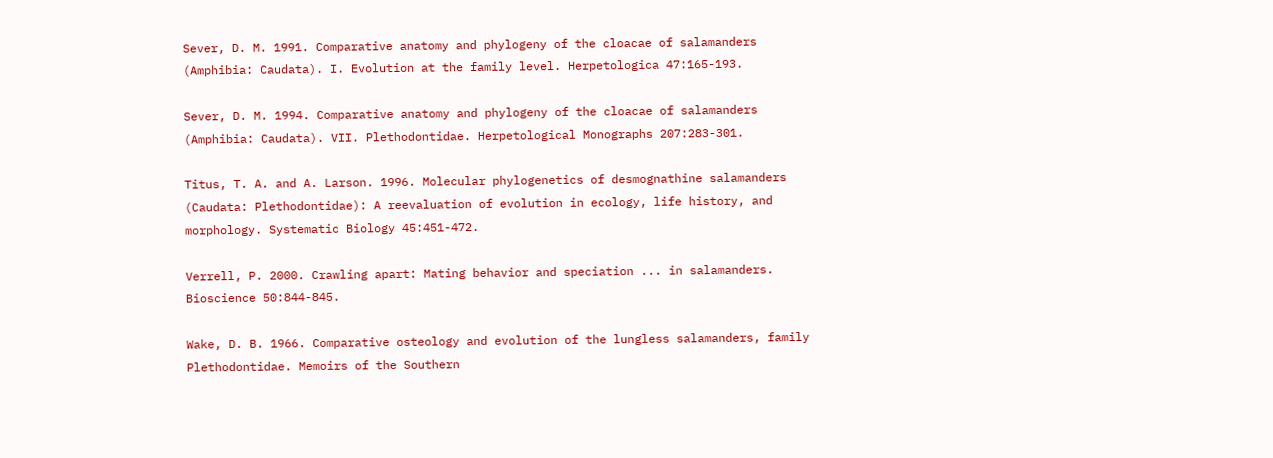Sever, D. M. 1991. Comparative anatomy and phylogeny of the cloacae of salamanders (Amphibia: Caudata). I. Evolution at the family level. Herpetologica 47:165-193.

Sever, D. M. 1994. Comparative anatomy and phylogeny of the cloacae of salamanders (Amphibia: Caudata). VII. Plethodontidae. Herpetological Monographs 207:283-301.

Titus, T. A. and A. Larson. 1996. Molecular phylogenetics of desmognathine salamanders (Caudata: Plethodontidae): A reevaluation of evolution in ecology, life history, and morphology. Systematic Biology 45:451-472.

Verrell, P. 2000. Crawling apart: Mating behavior and speciation ... in salamanders. Bioscience 50:844-845.

Wake, D. B. 1966. Comparative osteology and evolution of the lungless salamanders, family Plethodontidae. Memoirs of the Southern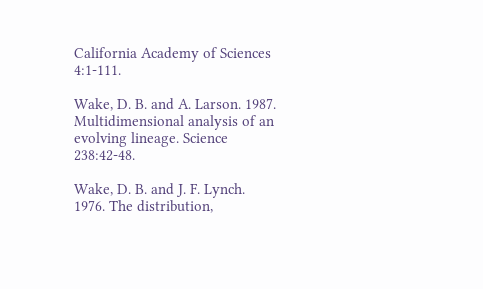California Academy of Sciences 4:1-111.

Wake, D. B. and A. Larson. 1987. Multidimensional analysis of an evolving lineage. Science 238:42-48.

Wake, D. B. and J. F. Lynch. 1976. The distribution,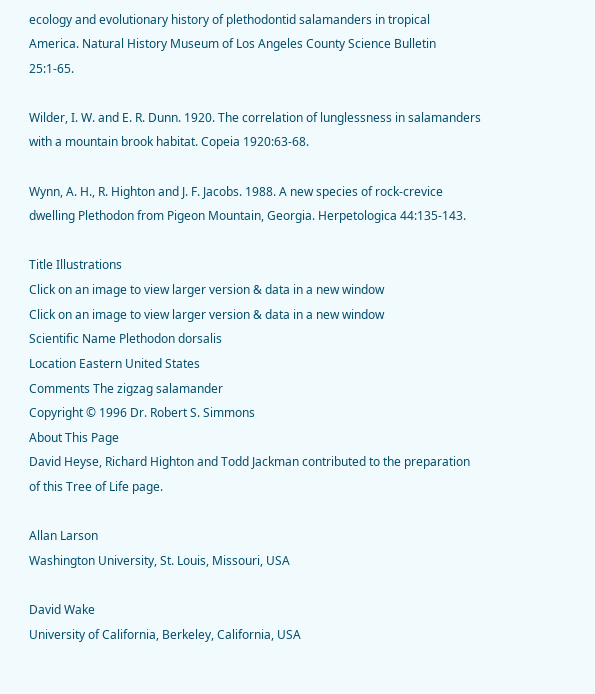ecology and evolutionary history of plethodontid salamanders in tropical America. Natural History Museum of Los Angeles County Science Bulletin 25:1-65.

Wilder, I. W. and E. R. Dunn. 1920. The correlation of lunglessness in salamanders with a mountain brook habitat. Copeia 1920:63-68.

Wynn, A. H., R. Highton and J. F. Jacobs. 1988. A new species of rock-crevice dwelling Plethodon from Pigeon Mountain, Georgia. Herpetologica 44:135-143.

Title Illustrations
Click on an image to view larger version & data in a new window
Click on an image to view larger version & data in a new window
Scientific Name Plethodon dorsalis
Location Eastern United States
Comments The zigzag salamander
Copyright © 1996 Dr. Robert S. Simmons
About This Page
David Heyse, Richard Highton and Todd Jackman contributed to the preparation of this Tree of Life page.

Allan Larson
Washington University, St. Louis, Missouri, USA

David Wake
University of California, Berkeley, California, USA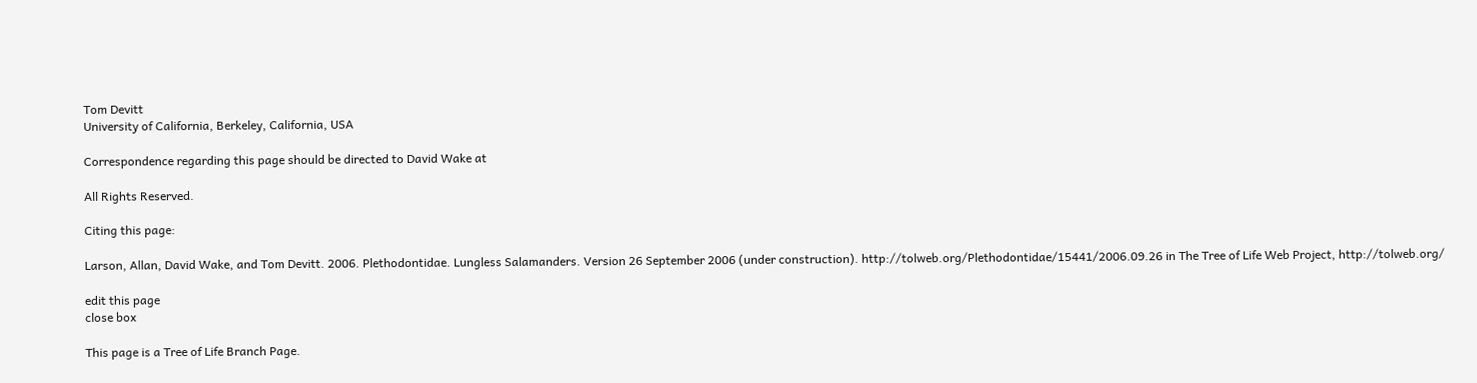Tom Devitt
University of California, Berkeley, California, USA

Correspondence regarding this page should be directed to David Wake at

All Rights Reserved.

Citing this page:

Larson, Allan, David Wake, and Tom Devitt. 2006. Plethodontidae. Lungless Salamanders. Version 26 September 2006 (under construction). http://tolweb.org/Plethodontidae/15441/2006.09.26 in The Tree of Life Web Project, http://tolweb.org/

edit this page
close box

This page is a Tree of Life Branch Page.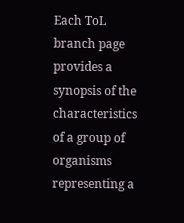Each ToL branch page provides a synopsis of the characteristics of a group of organisms representing a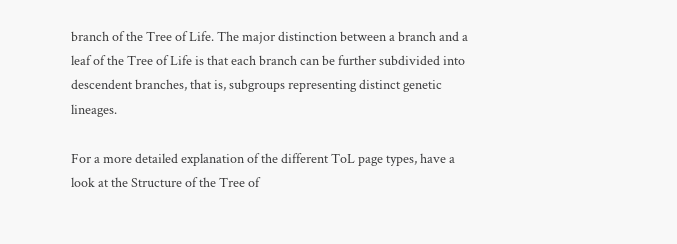branch of the Tree of Life. The major distinction between a branch and a leaf of the Tree of Life is that each branch can be further subdivided into descendent branches, that is, subgroups representing distinct genetic lineages.

For a more detailed explanation of the different ToL page types, have a look at the Structure of the Tree of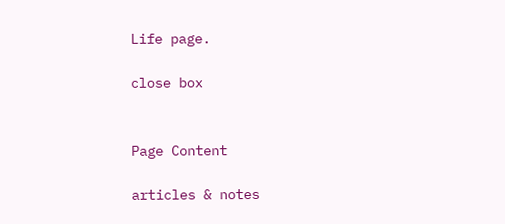Life page.

close box


Page Content

articles & notes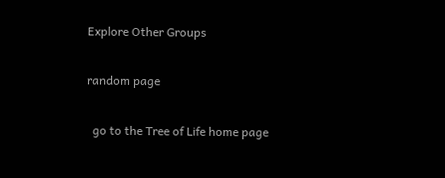Explore Other Groups

random page

  go to the Tree of Life home page